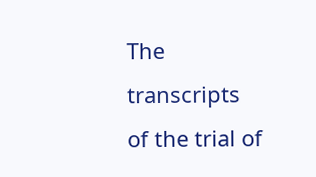The transcripts of the trial of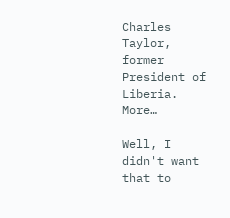Charles Taylor, former President of Liberia. More…

Well, I didn't want that to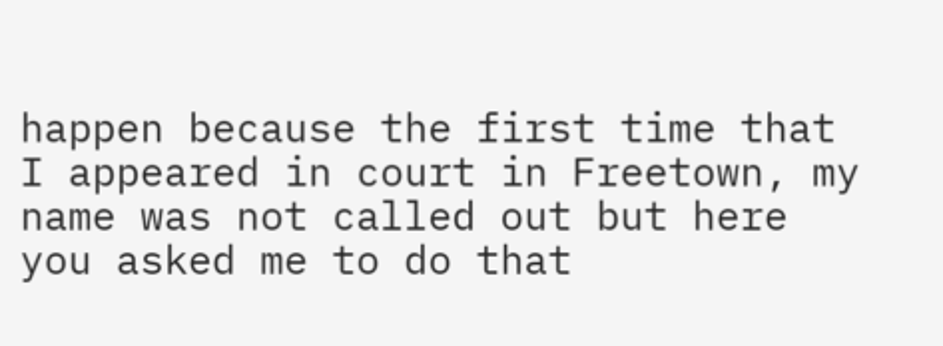happen because the first time that I appeared in court in Freetown, my name was not called out but here you asked me to do that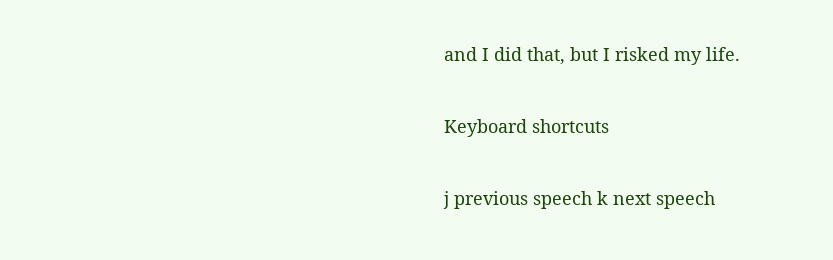and I did that, but I risked my life.

Keyboard shortcuts

j previous speech k next speech